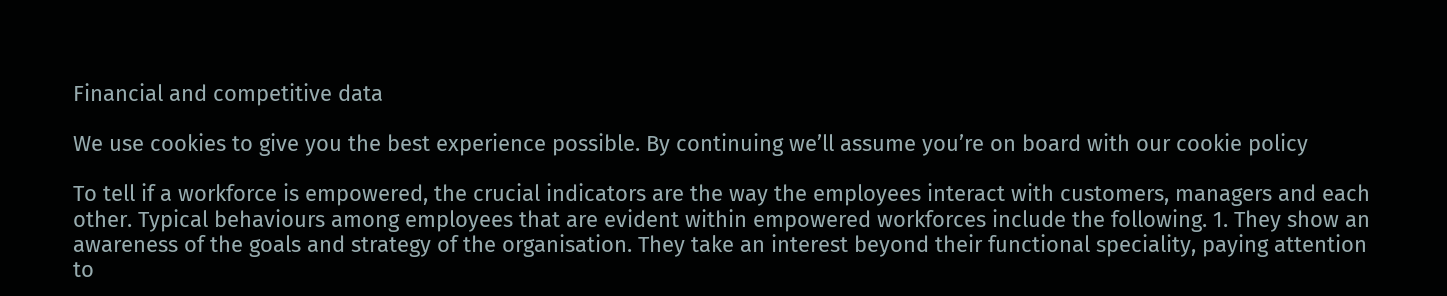Financial and competitive data

We use cookies to give you the best experience possible. By continuing we’ll assume you’re on board with our cookie policy

To tell if a workforce is empowered, the crucial indicators are the way the employees interact with customers, managers and each other. Typical behaviours among employees that are evident within empowered workforces include the following. 1. They show an awareness of the goals and strategy of the organisation. They take an interest beyond their functional speciality, paying attention to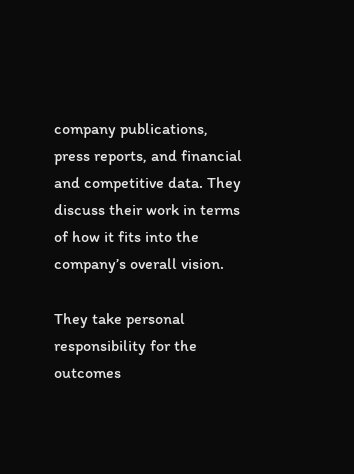company publications, press reports, and financial and competitive data. They discuss their work in terms of how it fits into the company’s overall vision.

They take personal responsibility for the outcomes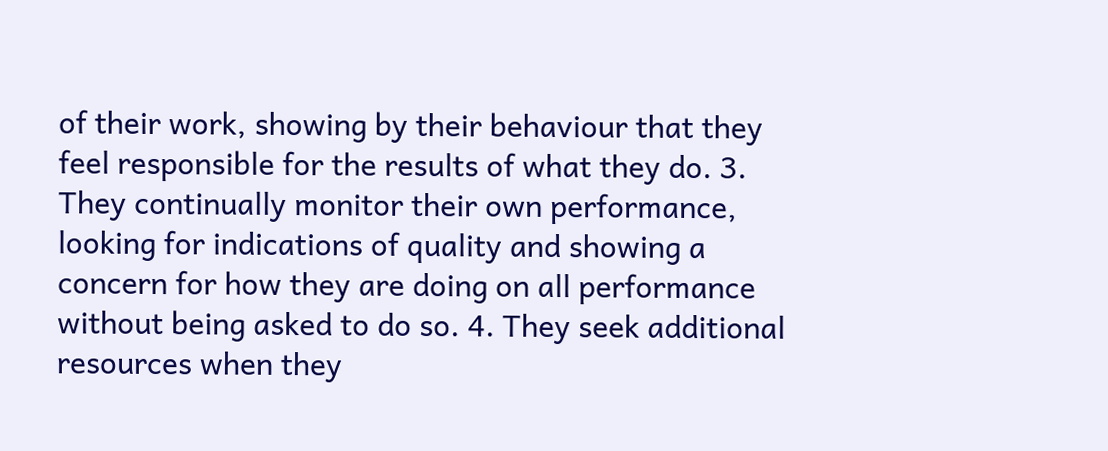of their work, showing by their behaviour that they feel responsible for the results of what they do. 3. They continually monitor their own performance, looking for indications of quality and showing a concern for how they are doing on all performance without being asked to do so. 4. They seek additional resources when they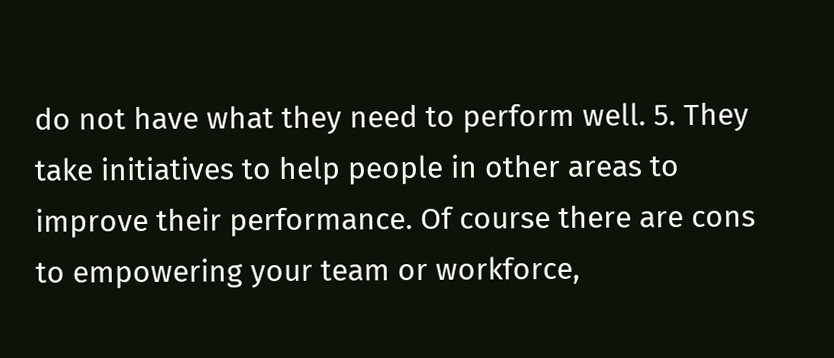do not have what they need to perform well. 5. They take initiatives to help people in other areas to improve their performance. Of course there are cons to empowering your team or workforce,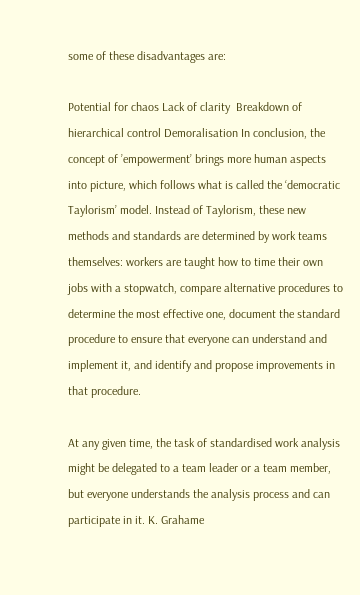some of these disadvantages are:

Potential for chaos Lack of clarity  Breakdown of hierarchical control Demoralisation In conclusion, the concept of ’empowerment’ brings more human aspects into picture, which follows what is called the ‘democratic Taylorism’ model. Instead of Taylorism, these new methods and standards are determined by work teams themselves: workers are taught how to time their own jobs with a stopwatch, compare alternative procedures to determine the most effective one, document the standard procedure to ensure that everyone can understand and implement it, and identify and propose improvements in that procedure.

At any given time, the task of standardised work analysis might be delegated to a team leader or a team member, but everyone understands the analysis process and can participate in it. K. Grahame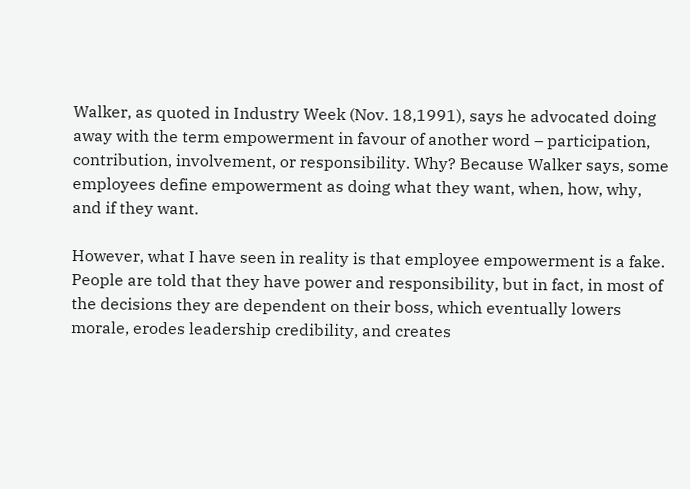Walker, as quoted in Industry Week (Nov. 18,1991), says he advocated doing away with the term empowerment in favour of another word – participation, contribution, involvement, or responsibility. Why? Because Walker says, some employees define empowerment as doing what they want, when, how, why, and if they want.

However, what I have seen in reality is that employee empowerment is a fake. People are told that they have power and responsibility, but in fact, in most of the decisions they are dependent on their boss, which eventually lowers morale, erodes leadership credibility, and creates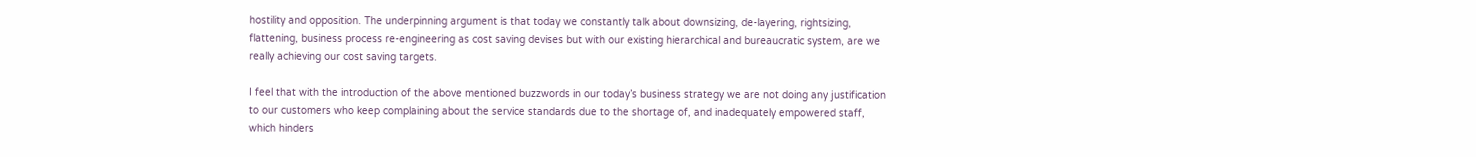hostility and opposition. The underpinning argument is that today we constantly talk about downsizing, de-layering, rightsizing, flattening, business process re-engineering as cost saving devises but with our existing hierarchical and bureaucratic system, are we really achieving our cost saving targets.

I feel that with the introduction of the above mentioned buzzwords in our today’s business strategy we are not doing any justification to our customers who keep complaining about the service standards due to the shortage of, and inadequately empowered staff, which hinders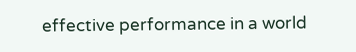effective performance in a world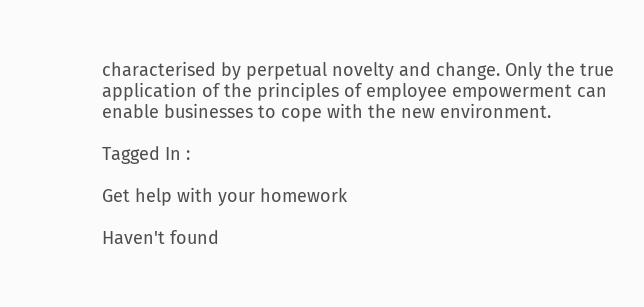characterised by perpetual novelty and change. Only the true application of the principles of employee empowerment can enable businesses to cope with the new environment.

Tagged In :

Get help with your homework

Haven't found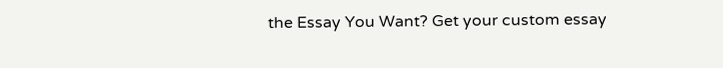the Essay You Want? Get your custom essay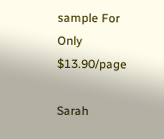sample For Only $13.90/page

Sarah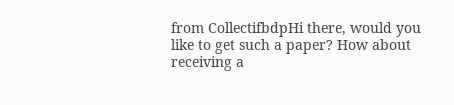from CollectifbdpHi there, would you like to get such a paper? How about receiving a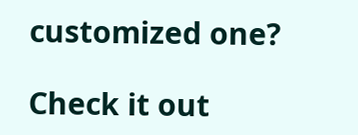customized one?

Check it out